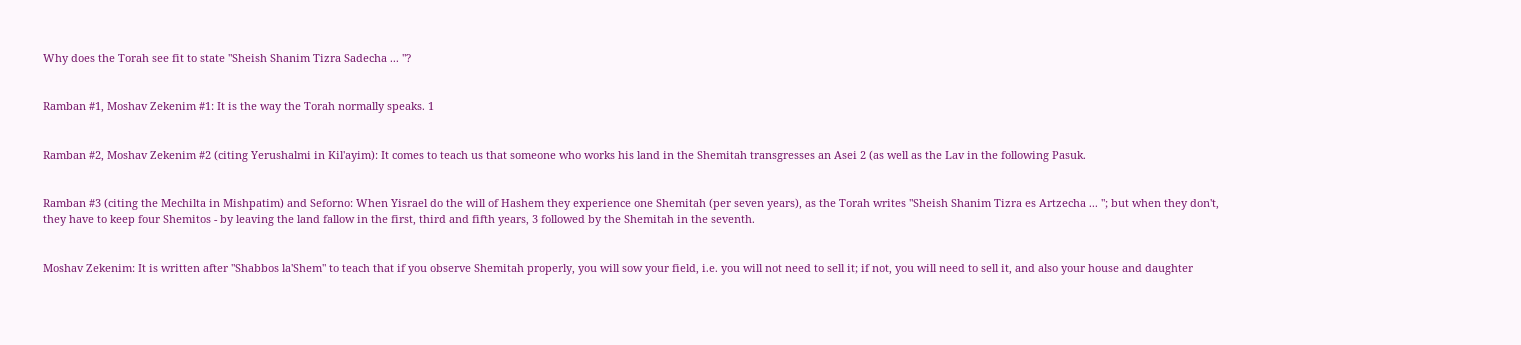Why does the Torah see fit to state "Sheish Shanim Tizra Sadecha ... "?


Ramban #1, Moshav Zekenim #1: It is the way the Torah normally speaks. 1


Ramban #2, Moshav Zekenim #2 (citing Yerushalmi in Kil'ayim): It comes to teach us that someone who works his land in the Shemitah transgresses an Asei 2 (as well as the Lav in the following Pasuk.


Ramban #3 (citing the Mechilta in Mishpatim) and Seforno: When Yisrael do the will of Hashem they experience one Shemitah (per seven years), as the Torah writes "Sheish Shanim Tizra es Artzecha ... "; but when they don't, they have to keep four Shemitos - by leaving the land fallow in the first, third and fifth years, 3 followed by the Shemitah in the seventh.


Moshav Zekenim: It is written after "Shabbos la'Shem" to teach that if you observe Shemitah properly, you will sow your field, i.e. you will not need to sell it; if not, you will need to sell it, and also your house and daughter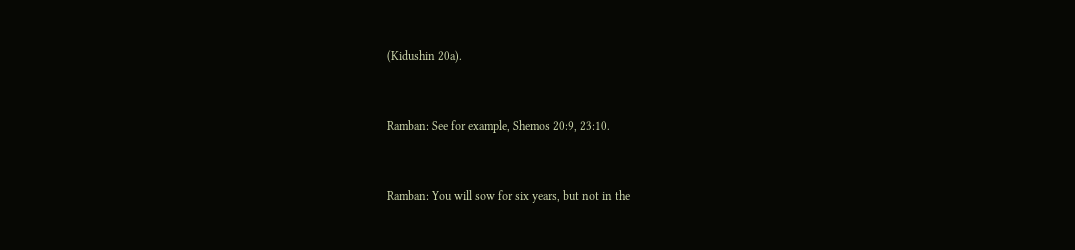(Kidushin 20a).


Ramban: See for example, Shemos 20:9, 23:10.


Ramban: You will sow for six years, but not in the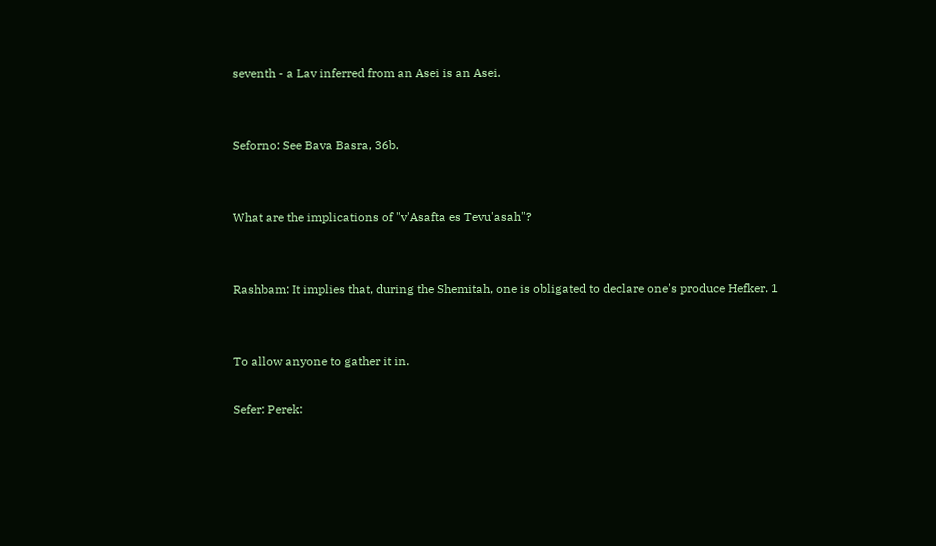seventh - a Lav inferred from an Asei is an Asei.


Seforno: See Bava Basra, 36b.


What are the implications of "v'Asafta es Tevu'asah"?


Rashbam: It implies that, during the Shemitah, one is obligated to declare one's produce Hefker. 1


To allow anyone to gather it in.

Sefer: Perek: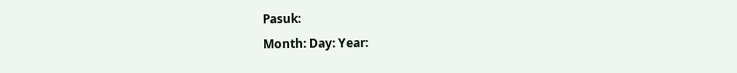Pasuk:
Month: Day: Year: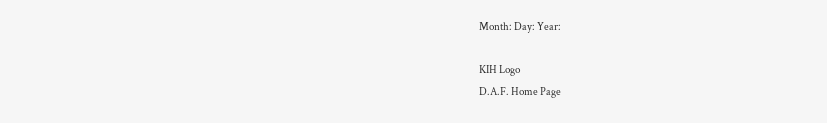Month: Day: Year:

KIH Logo
D.A.F. Home Page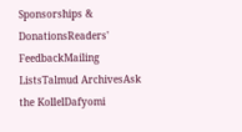Sponsorships & DonationsReaders' FeedbackMailing ListsTalmud ArchivesAsk the KollelDafyomi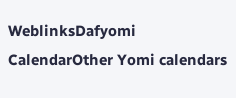WeblinksDafyomi CalendarOther Yomi calendars